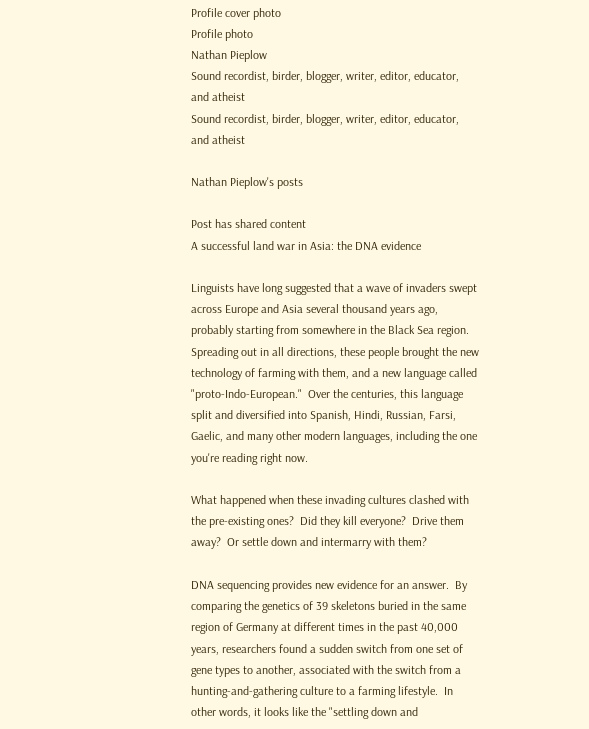Profile cover photo
Profile photo
Nathan Pieplow
Sound recordist, birder, blogger, writer, editor, educator, and atheist
Sound recordist, birder, blogger, writer, editor, educator, and atheist

Nathan Pieplow's posts

Post has shared content
A successful land war in Asia: the DNA evidence

Linguists have long suggested that a wave of invaders swept across Europe and Asia several thousand years ago, probably starting from somewhere in the Black Sea region.  Spreading out in all directions, these people brought the new technology of farming with them, and a new language called "proto-Indo-European."  Over the centuries, this language split and diversified into Spanish, Hindi, Russian, Farsi, Gaelic, and many other modern languages, including the one you're reading right now.

What happened when these invading cultures clashed with the pre-existing ones?  Did they kill everyone?  Drive them away?  Or settle down and intermarry with them?

DNA sequencing provides new evidence for an answer.  By comparing the genetics of 39 skeletons buried in the same region of Germany at different times in the past 40,000 years, researchers found a sudden switch from one set of gene types to another, associated with the switch from a hunting-and-gathering culture to a farming lifestyle.  In other words, it looks like the "settling down and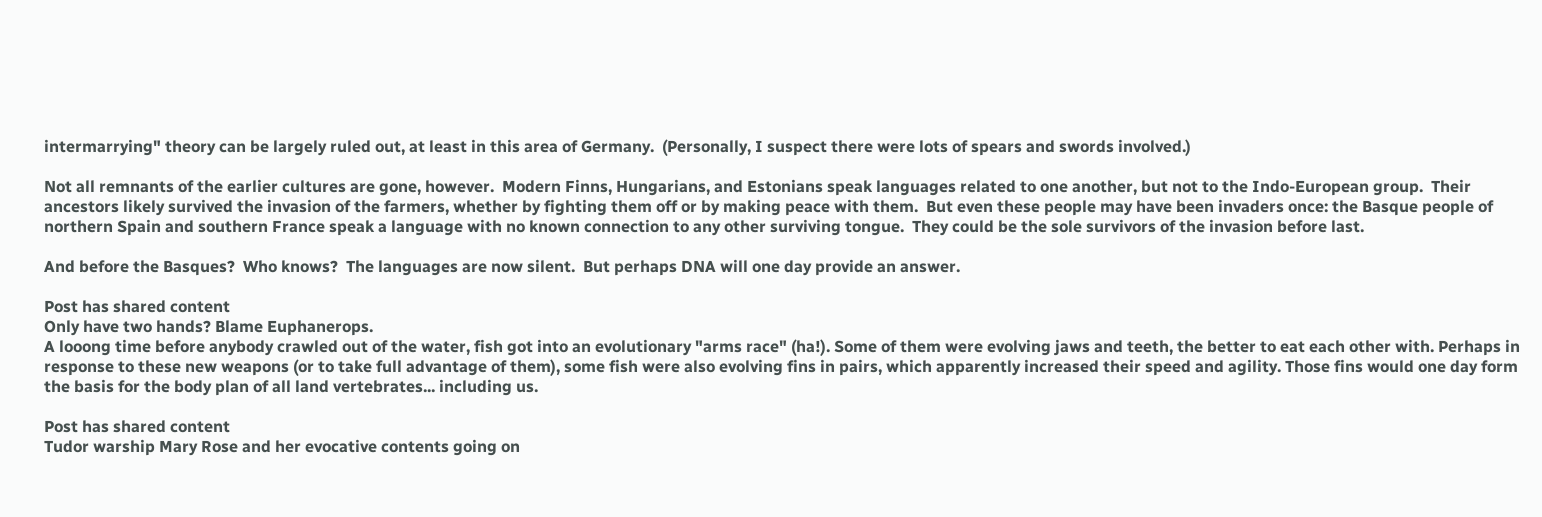intermarrying" theory can be largely ruled out, at least in this area of Germany.  (Personally, I suspect there were lots of spears and swords involved.)

Not all remnants of the earlier cultures are gone, however.  Modern Finns, Hungarians, and Estonians speak languages related to one another, but not to the Indo-European group.  Their ancestors likely survived the invasion of the farmers, whether by fighting them off or by making peace with them.  But even these people may have been invaders once: the Basque people of northern Spain and southern France speak a language with no known connection to any other surviving tongue.  They could be the sole survivors of the invasion before last.

And before the Basques?  Who knows?  The languages are now silent.  But perhaps DNA will one day provide an answer.

Post has shared content
Only have two hands? Blame Euphanerops.
A looong time before anybody crawled out of the water, fish got into an evolutionary "arms race" (ha!). Some of them were evolving jaws and teeth, the better to eat each other with. Perhaps in response to these new weapons (or to take full advantage of them), some fish were also evolving fins in pairs, which apparently increased their speed and agility. Those fins would one day form the basis for the body plan of all land vertebrates... including us.

Post has shared content
Tudor warship Mary Rose and her evocative contents going on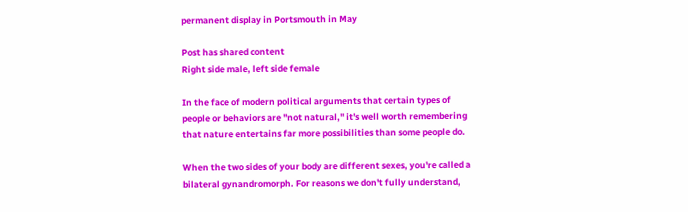permanent display in Portsmouth in May

Post has shared content
Right side male, left side female

In the face of modern political arguments that certain types of people or behaviors are "not natural," it's well worth remembering that nature entertains far more possibilities than some people do.

When the two sides of your body are different sexes, you're called a bilateral gynandromorph. For reasons we don't fully understand,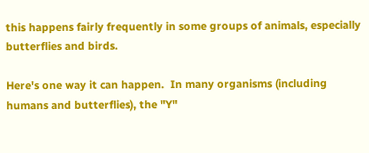this happens fairly frequently in some groups of animals, especially butterflies and birds.

Here's one way it can happen.  In many organisms (including humans and butterflies), the "Y"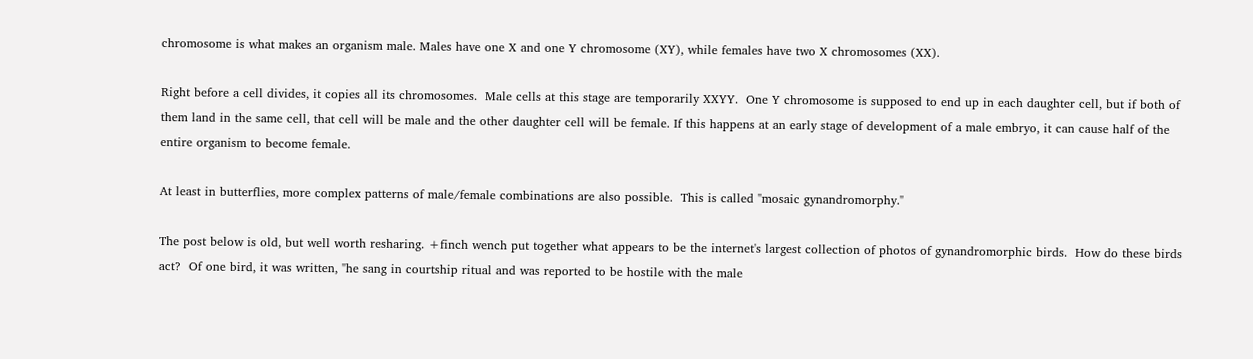chromosome is what makes an organism male. Males have one X and one Y chromosome (XY), while females have two X chromosomes (XX).

Right before a cell divides, it copies all its chromosomes.  Male cells at this stage are temporarily XXYY.  One Y chromosome is supposed to end up in each daughter cell, but if both of them land in the same cell, that cell will be male and the other daughter cell will be female. If this happens at an early stage of development of a male embryo, it can cause half of the entire organism to become female.

At least in butterflies, more complex patterns of male/female combinations are also possible.  This is called "mosaic gynandromorphy."

The post below is old, but well worth resharing. +finch wench put together what appears to be the internet's largest collection of photos of gynandromorphic birds.  How do these birds act?  Of one bird, it was written, "he sang in courtship ritual and was reported to be hostile with the male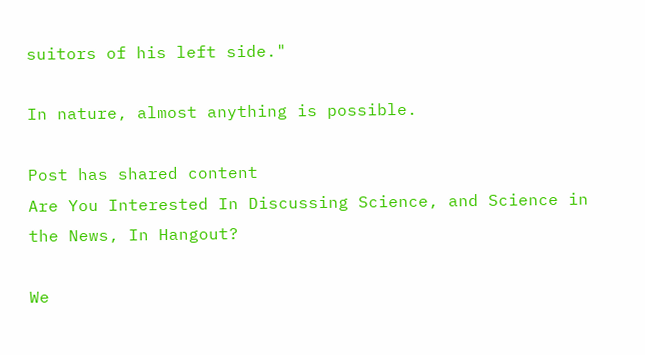suitors of his left side."

In nature, almost anything is possible.

Post has shared content
Are You Interested In Discussing Science, and Science in the News, In Hangout?

We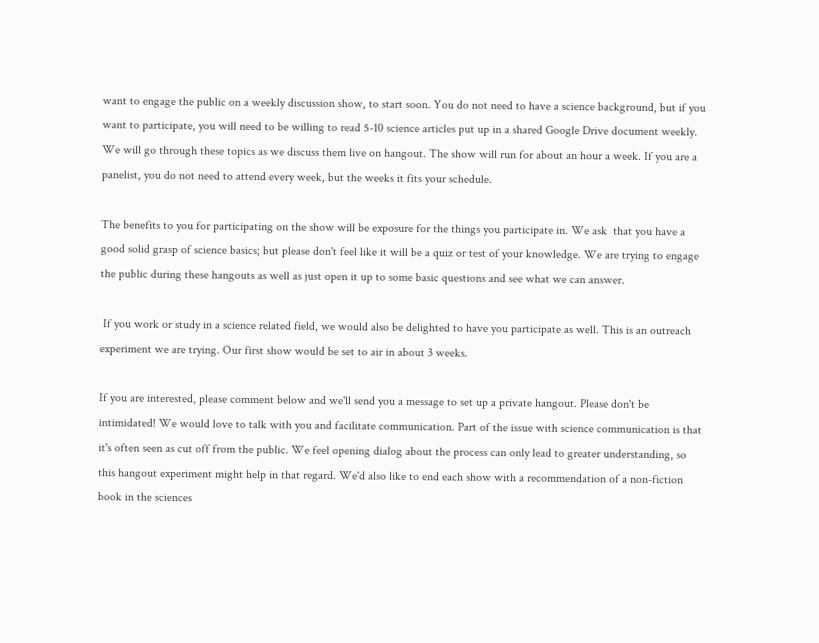want to engage the public on a weekly discussion show, to start soon. You do not need to have a science background, but if you want to participate, you will need to be willing to read 5-10 science articles put up in a shared Google Drive document weekly. We will go through these topics as we discuss them live on hangout. The show will run for about an hour a week. If you are a panelist, you do not need to attend every week, but the weeks it fits your schedule.

The benefits to you for participating on the show will be exposure for the things you participate in. We ask  that you have a good solid grasp of science basics; but please don't feel like it will be a quiz or test of your knowledge. We are trying to engage the public during these hangouts as well as just open it up to some basic questions and see what we can answer.

 If you work or study in a science related field, we would also be delighted to have you participate as well. This is an outreach experiment we are trying. Our first show would be set to air in about 3 weeks.

If you are interested, please comment below and we'll send you a message to set up a private hangout. Please don't be intimidated! We would love to talk with you and facilitate communication. Part of the issue with science communication is that it's often seen as cut off from the public. We feel opening dialog about the process can only lead to greater understanding, so this hangout experiment might help in that regard. We'd also like to end each show with a recommendation of a non-fiction book in the sciences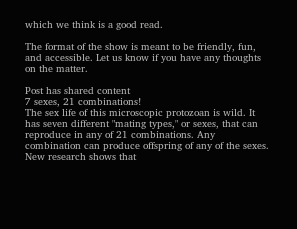which we think is a good read.

The format of the show is meant to be friendly, fun, and accessible. Let us know if you have any thoughts on the matter.

Post has shared content
7 sexes, 21 combinations!
The sex life of this microscopic protozoan is wild. It has seven different "mating types," or sexes, that can reproduce in any of 21 combinations. Any combination can produce offspring of any of the sexes.  New research shows that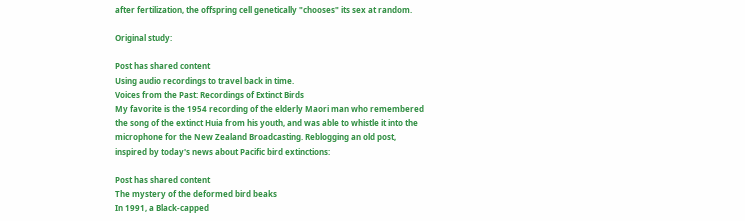after fertilization, the offspring cell genetically "chooses" its sex at random.

Original study:

Post has shared content
Using audio recordings to travel back in time.
Voices from the Past: Recordings of Extinct Birds
My favorite is the 1954 recording of the elderly Maori man who remembered the song of the extinct Huia from his youth, and was able to whistle it into the microphone for the New Zealand Broadcasting. Reblogging an old post, inspired by today's news about Pacific bird extinctions:

Post has shared content
The mystery of the deformed bird beaks
In 1991, a Black-capped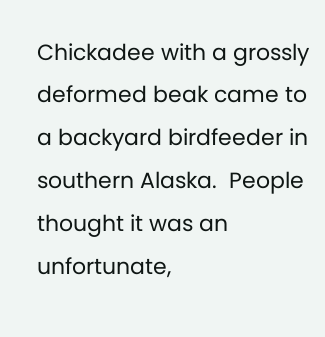Chickadee with a grossly deformed beak came to a backyard birdfeeder in southern Alaska.  People thought it was an unfortunate,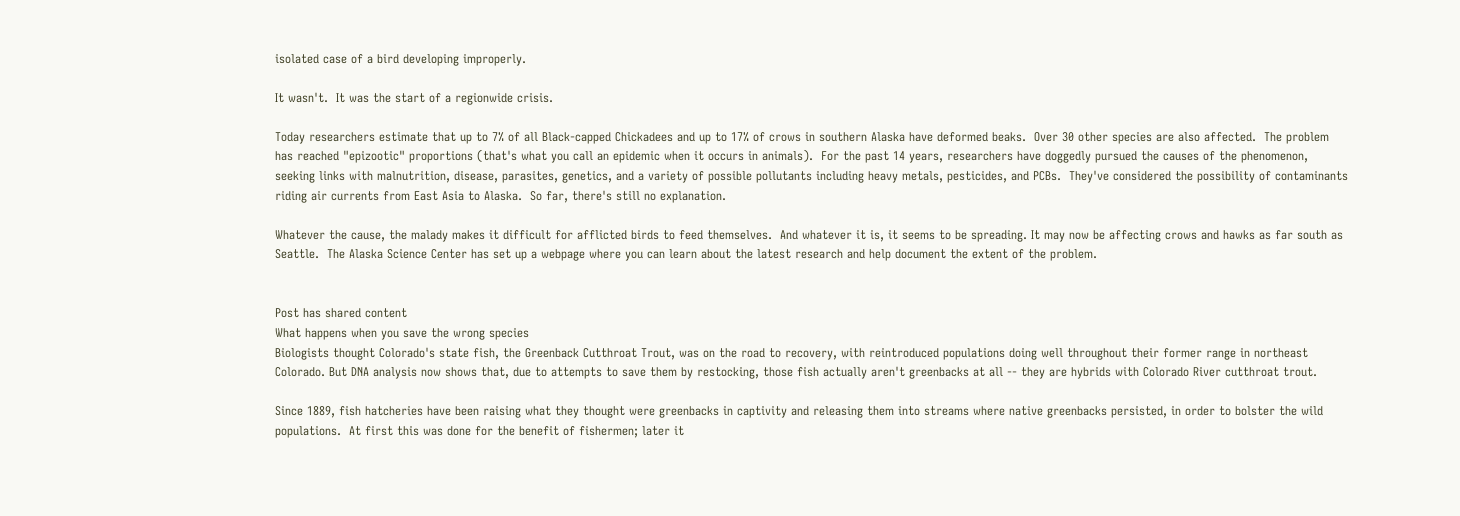isolated case of a bird developing improperly.

It wasn't.  It was the start of a regionwide crisis.

Today researchers estimate that up to 7% of all Black-capped Chickadees and up to 17% of crows in southern Alaska have deformed beaks.  Over 30 other species are also affected.  The problem has reached "epizootic" proportions (that's what you call an epidemic when it occurs in animals).  For the past 14 years, researchers have doggedly pursued the causes of the phenomenon, seeking links with malnutrition, disease, parasites, genetics, and a variety of possible pollutants including heavy metals, pesticides, and PCBs.  They've considered the possibility of contaminants riding air currents from East Asia to Alaska.  So far, there's still no explanation.

Whatever the cause, the malady makes it difficult for afflicted birds to feed themselves.  And whatever it is, it seems to be spreading. It may now be affecting crows and hawks as far south as Seattle.  The Alaska Science Center has set up a webpage where you can learn about the latest research and help document the extent of the problem.


Post has shared content
What happens when you save the wrong species
Biologists thought Colorado's state fish, the Greenback Cutthroat Trout, was on the road to recovery, with reintroduced populations doing well throughout their former range in northeast Colorado. But DNA analysis now shows that, due to attempts to save them by restocking, those fish actually aren't greenbacks at all -- they are hybrids with Colorado River cutthroat trout.

Since 1889, fish hatcheries have been raising what they thought were greenbacks in captivity and releasing them into streams where native greenbacks persisted, in order to bolster the wild populations.  At first this was done for the benefit of fishermen; later it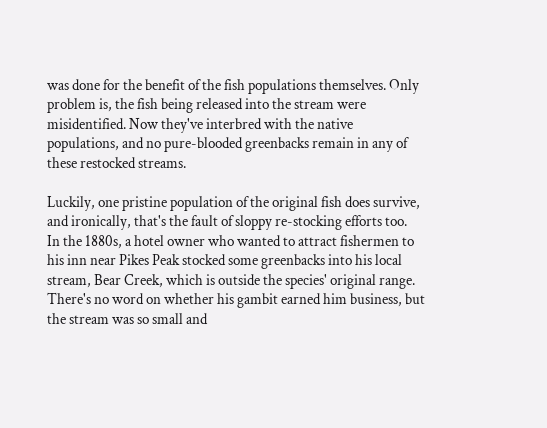was done for the benefit of the fish populations themselves. Only problem is, the fish being released into the stream were misidentified. Now they've interbred with the native populations, and no pure-blooded greenbacks remain in any of these restocked streams.

Luckily, one pristine population of the original fish does survive, and ironically, that's the fault of sloppy re-stocking efforts too.  In the 1880s, a hotel owner who wanted to attract fishermen to his inn near Pikes Peak stocked some greenbacks into his local stream, Bear Creek, which is outside the species' original range. There's no word on whether his gambit earned him business, but the stream was so small and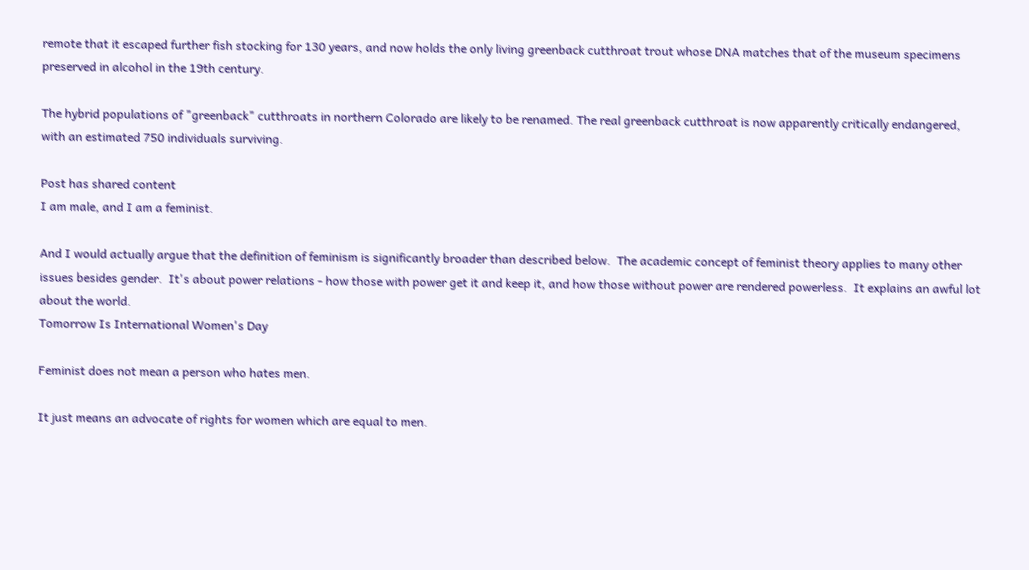remote that it escaped further fish stocking for 130 years, and now holds the only living greenback cutthroat trout whose DNA matches that of the museum specimens preserved in alcohol in the 19th century.

The hybrid populations of "greenback" cutthroats in northern Colorado are likely to be renamed. The real greenback cutthroat is now apparently critically endangered, with an estimated 750 individuals surviving.

Post has shared content
I am male, and I am a feminist.

And I would actually argue that the definition of feminism is significantly broader than described below.  The academic concept of feminist theory applies to many other issues besides gender.  It's about power relations - how those with power get it and keep it, and how those without power are rendered powerless.  It explains an awful lot about the world.
Tomorrow Is International Women's Day

Feminist does not mean a person who hates men.

It just means an advocate of rights for women which are equal to men.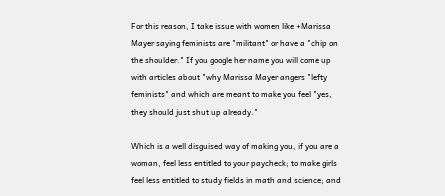For this reason, I take issue with women like +Marissa Mayer saying feminists are "militant" or have a "chip on the shoulder." If you google her name you will come up with articles about "why Marissa Mayer angers "lefty feminists" and which are meant to make you feel "yes, they should just shut up already."

Which is a well disguised way of making you, if you are a woman, feel less entitled to your paycheck; to make girls feel less entitled to study fields in math and science; and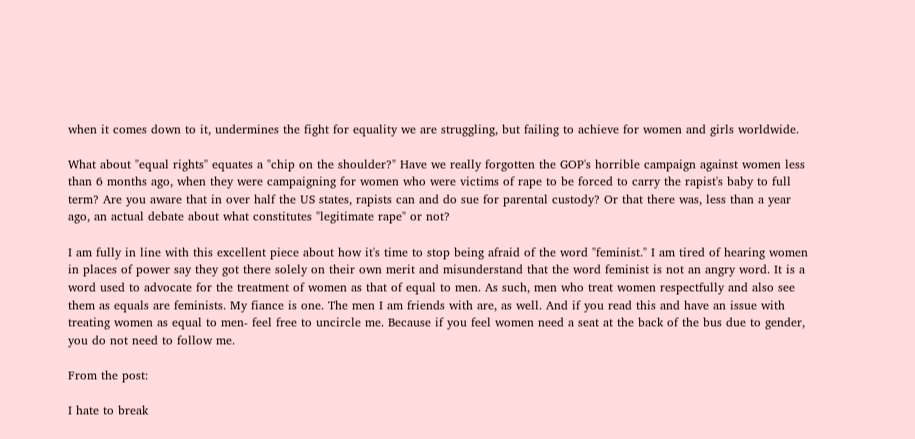when it comes down to it, undermines the fight for equality we are struggling, but failing to achieve for women and girls worldwide.

What about "equal rights" equates a "chip on the shoulder?" Have we really forgotten the GOP's horrible campaign against women less than 6 months ago, when they were campaigning for women who were victims of rape to be forced to carry the rapist's baby to full term? Are you aware that in over half the US states, rapists can and do sue for parental custody? Or that there was, less than a year ago, an actual debate about what constitutes "legitimate rape" or not?

I am fully in line with this excellent piece about how it's time to stop being afraid of the word "feminist." I am tired of hearing women in places of power say they got there solely on their own merit and misunderstand that the word feminist is not an angry word. It is a word used to advocate for the treatment of women as that of equal to men. As such, men who treat women respectfully and also see them as equals are feminists. My fiance is one. The men I am friends with are, as well. And if you read this and have an issue with treating women as equal to men- feel free to uncircle me. Because if you feel women need a seat at the back of the bus due to gender, you do not need to follow me.

From the post:

I hate to break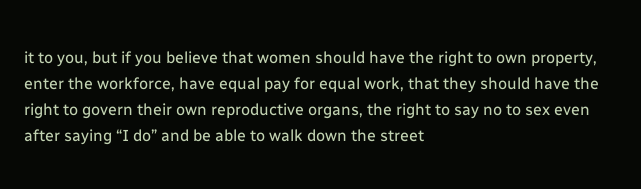it to you, but if you believe that women should have the right to own property, enter the workforce, have equal pay for equal work, that they should have the right to govern their own reproductive organs, the right to say no to sex even after saying “I do” and be able to walk down the street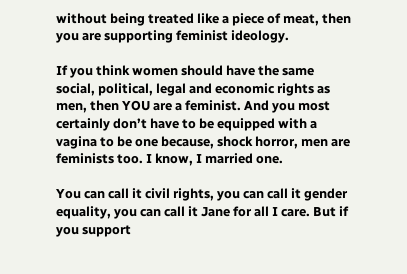without being treated like a piece of meat, then you are supporting feminist ideology.

If you think women should have the same social, political, legal and economic rights as men, then YOU are a feminist. And you most certainly don’t have to be equipped with a vagina to be one because, shock horror, men are feminists too. I know, I married one.

You can call it civil rights, you can call it gender equality, you can call it Jane for all I care. But if you support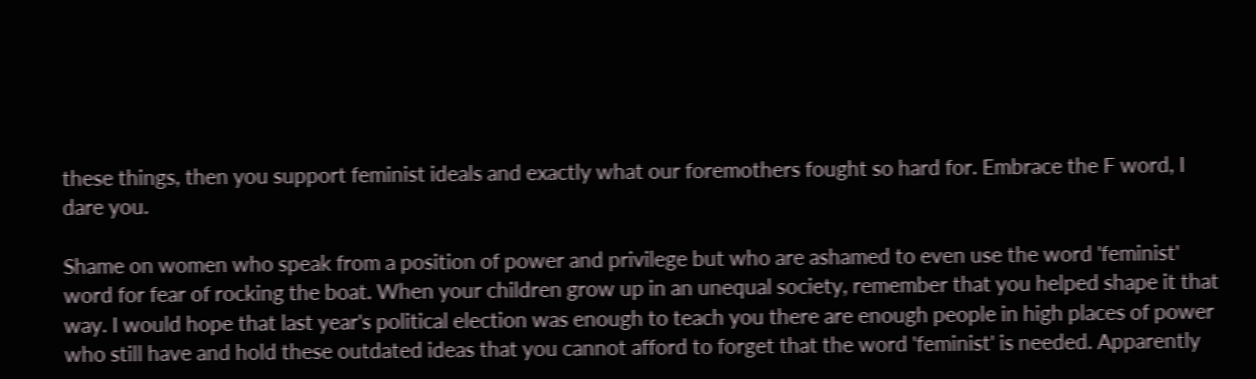these things, then you support feminist ideals and exactly what our foremothers fought so hard for. Embrace the F word, I dare you.

Shame on women who speak from a position of power and privilege but who are ashamed to even use the word 'feminist' word for fear of rocking the boat. When your children grow up in an unequal society, remember that you helped shape it that way. I would hope that last year's political election was enough to teach you there are enough people in high places of power who still have and hold these outdated ideas that you cannot afford to forget that the word 'feminist' is needed. Apparently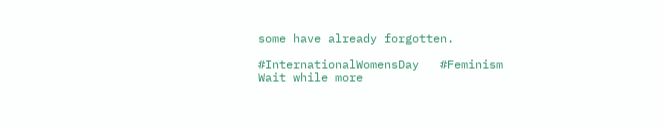some have already forgotten.

#InternationalWomensDay   #Feminism
Wait while more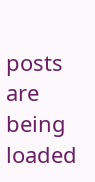posts are being loaded